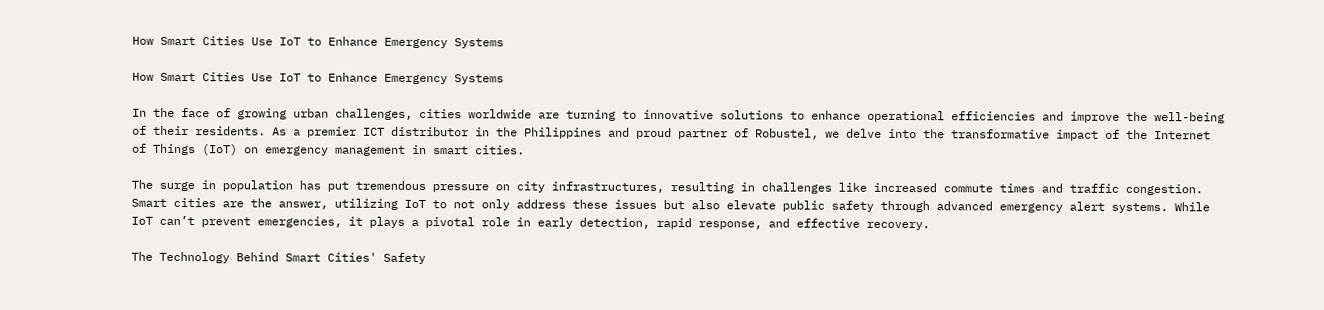How Smart Cities Use IoT to Enhance Emergency Systems

How Smart Cities Use IoT to Enhance Emergency Systems

In the face of growing urban challenges, cities worldwide are turning to innovative solutions to enhance operational efficiencies and improve the well-being of their residents. As a premier ICT distributor in the Philippines and proud partner of Robustel, we delve into the transformative impact of the Internet of Things (IoT) on emergency management in smart cities.

The surge in population has put tremendous pressure on city infrastructures, resulting in challenges like increased commute times and traffic congestion. Smart cities are the answer, utilizing IoT to not only address these issues but also elevate public safety through advanced emergency alert systems. While IoT can’t prevent emergencies, it plays a pivotal role in early detection, rapid response, and effective recovery.

The Technology Behind Smart Cities' Safety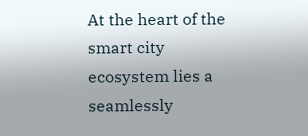At the heart of the smart city ecosystem lies a seamlessly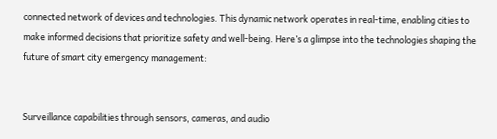connected network of devices and technologies. This dynamic network operates in real-time, enabling cities to make informed decisions that prioritize safety and well-being. Here’s a glimpse into the technologies shaping the future of smart city emergency management:


Surveillance capabilities through sensors, cameras, and audio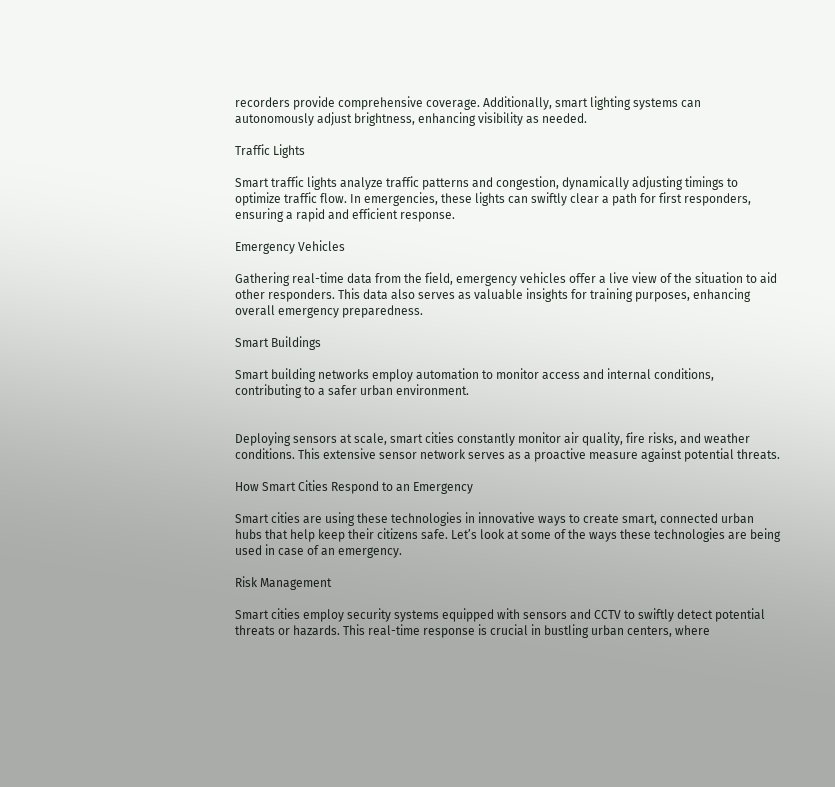recorders provide comprehensive coverage. Additionally, smart lighting systems can autonomously adjust brightness, enhancing visibility as needed.

Traffic Lights

Smart traffic lights analyze traffic patterns and congestion, dynamically adjusting timings to optimize traffic flow. In emergencies, these lights can swiftly clear a path for first responders, ensuring a rapid and efficient response.

Emergency Vehicles

Gathering real-time data from the field, emergency vehicles offer a live view of the situation to aid other responders. This data also serves as valuable insights for training purposes, enhancing overall emergency preparedness.

Smart Buildings

Smart building networks employ automation to monitor access and internal conditions, contributing to a safer urban environment.


Deploying sensors at scale, smart cities constantly monitor air quality, fire risks, and weather conditions. This extensive sensor network serves as a proactive measure against potential threats.

How Smart Cities Respond to an Emergency

Smart cities are using these technologies in innovative ways to create smart, connected urban hubs that help keep their citizens safe. Let’s look at some of the ways these technologies are being used in case of an emergency.

Risk Management

Smart cities employ security systems equipped with sensors and CCTV to swiftly detect potential threats or hazards. This real-time response is crucial in bustling urban centers, where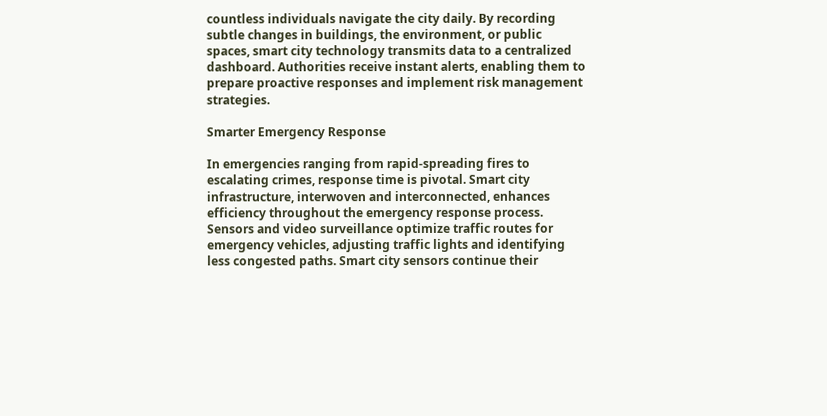countless individuals navigate the city daily. By recording subtle changes in buildings, the environment, or public spaces, smart city technology transmits data to a centralized dashboard. Authorities receive instant alerts, enabling them to prepare proactive responses and implement risk management strategies.

Smarter Emergency Response

In emergencies ranging from rapid-spreading fires to escalating crimes, response time is pivotal. Smart city infrastructure, interwoven and interconnected, enhances efficiency throughout the emergency response process. Sensors and video surveillance optimize traffic routes for emergency vehicles, adjusting traffic lights and identifying less congested paths. Smart city sensors continue their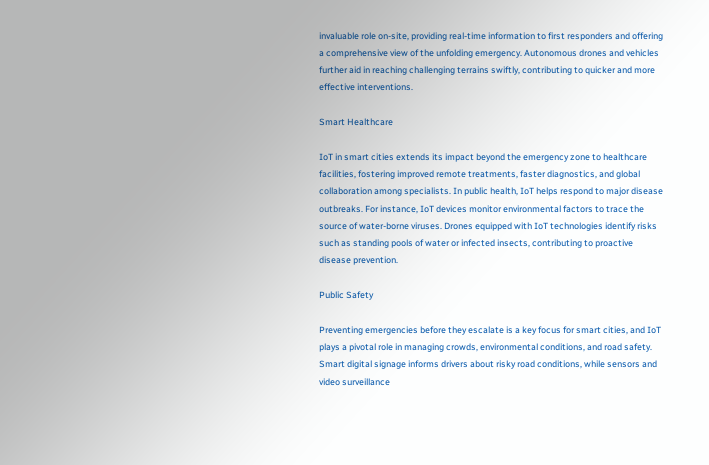invaluable role on-site, providing real-time information to first responders and offering a comprehensive view of the unfolding emergency. Autonomous drones and vehicles further aid in reaching challenging terrains swiftly, contributing to quicker and more effective interventions.

Smart Healthcare

IoT in smart cities extends its impact beyond the emergency zone to healthcare facilities, fostering improved remote treatments, faster diagnostics, and global collaboration among specialists. In public health, IoT helps respond to major disease outbreaks. For instance, IoT devices monitor environmental factors to trace the source of water-borne viruses. Drones equipped with IoT technologies identify risks such as standing pools of water or infected insects, contributing to proactive disease prevention.

Public Safety

Preventing emergencies before they escalate is a key focus for smart cities, and IoT plays a pivotal role in managing crowds, environmental conditions, and road safety. Smart digital signage informs drivers about risky road conditions, while sensors and video surveillance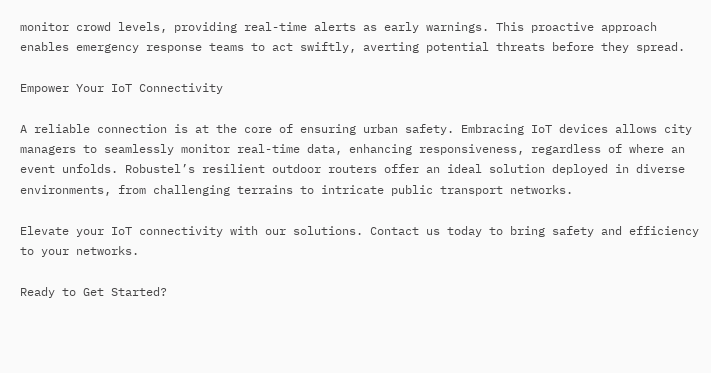monitor crowd levels, providing real-time alerts as early warnings. This proactive approach enables emergency response teams to act swiftly, averting potential threats before they spread.

Empower Your IoT Connectivity

A reliable connection is at the core of ensuring urban safety. Embracing IoT devices allows city managers to seamlessly monitor real-time data, enhancing responsiveness, regardless of where an event unfolds. Robustel’s resilient outdoor routers offer an ideal solution deployed in diverse environments, from challenging terrains to intricate public transport networks.

Elevate your IoT connectivity with our solutions. Contact us today to bring safety and efficiency to your networks.

Ready to Get Started?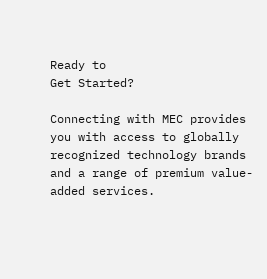Ready to
Get Started?

Connecting with MEC provides you with access to globally recognized technology brands and a range of premium value-added services.